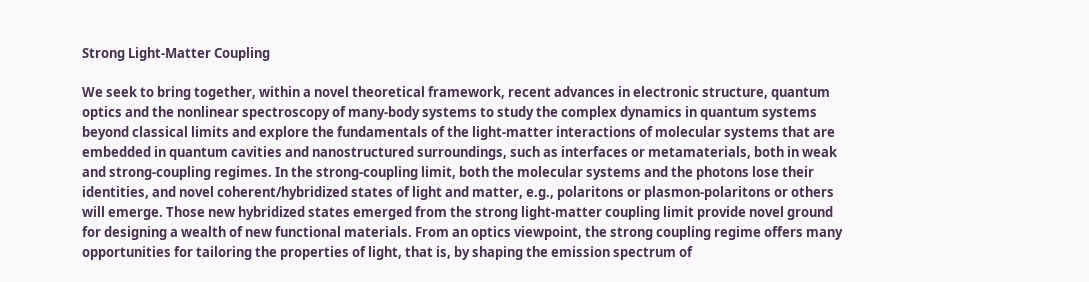Strong Light-Matter Coupling

We seek to bring together, within a novel theoretical framework, recent advances in electronic structure, quantum optics and the nonlinear spectroscopy of many-body systems to study the complex dynamics in quantum systems beyond classical limits and explore the fundamentals of the light-matter interactions of molecular systems that are embedded in quantum cavities and nanostructured surroundings, such as interfaces or metamaterials, both in weak and strong-coupling regimes. In the strong-coupling limit, both the molecular systems and the photons lose their identities, and novel coherent/hybridized states of light and matter, e.g., polaritons or plasmon-polaritons or others will emerge. Those new hybridized states emerged from the strong light-matter coupling limit provide novel ground for designing a wealth of new functional materials. From an optics viewpoint, the strong coupling regime offers many opportunities for tailoring the properties of light, that is, by shaping the emission spectrum of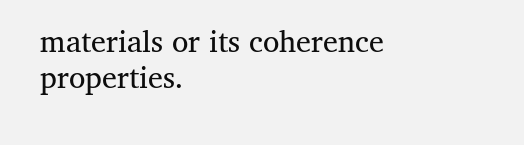materials or its coherence properties.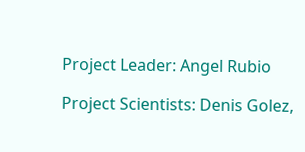Project Leader: Angel Rubio

Project Scientists: Denis Golez,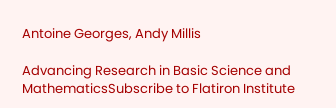Antoine Georges, Andy Millis

Advancing Research in Basic Science and MathematicsSubscribe to Flatiron Institute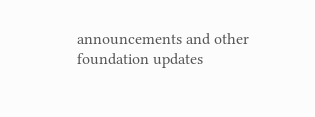announcements and other foundation updates